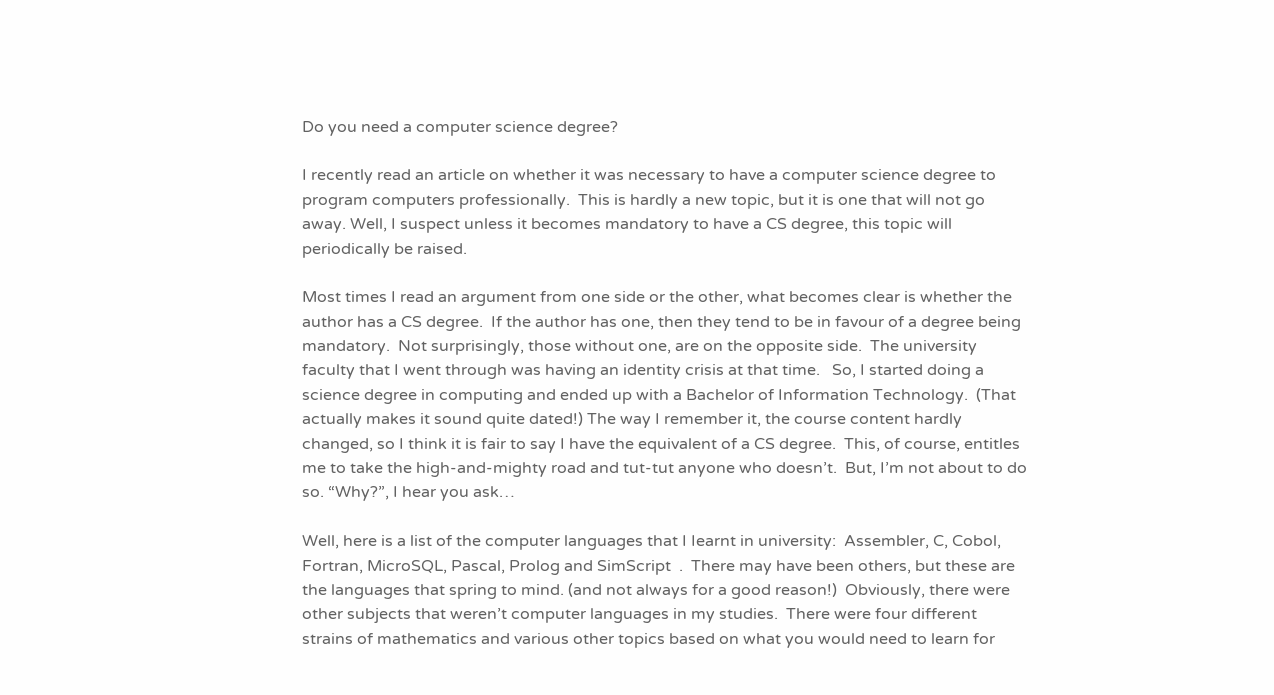Do you need a computer science degree?

I recently read an article on whether it was necessary to have a computer science degree to program computers professionally.  This is hardly a new topic, but it is one that will not go away. Well, I suspect unless it becomes mandatory to have a CS degree, this topic will periodically be raised.

Most times I read an argument from one side or the other, what becomes clear is whether the author has a CS degree.  If the author has one, then they tend to be in favour of a degree being mandatory.  Not surprisingly, those without one, are on the opposite side.  The university faculty that I went through was having an identity crisis at that time.   So, I started doing a science degree in computing and ended up with a Bachelor of Information Technology.  (That actually makes it sound quite dated!) The way I remember it, the course content hardly changed, so I think it is fair to say I have the equivalent of a CS degree.  This, of course, entitles me to take the high-and-mighty road and tut-tut anyone who doesn’t.  But, I’m not about to do so. “Why?”, I hear you ask…

Well, here is a list of the computer languages that I Iearnt in university:  Assembler, C, Cobol, Fortran, MicroSQL, Pascal, Prolog and SimScript  .  There may have been others, but these are the languages that spring to mind. (and not always for a good reason!)  Obviously, there were other subjects that weren’t computer languages in my studies.  There were four different strains of mathematics and various other topics based on what you would need to learn for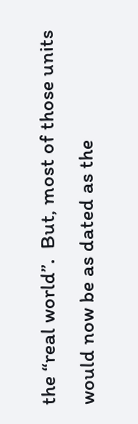the “real world”.  But, most of those units would now be as dated as the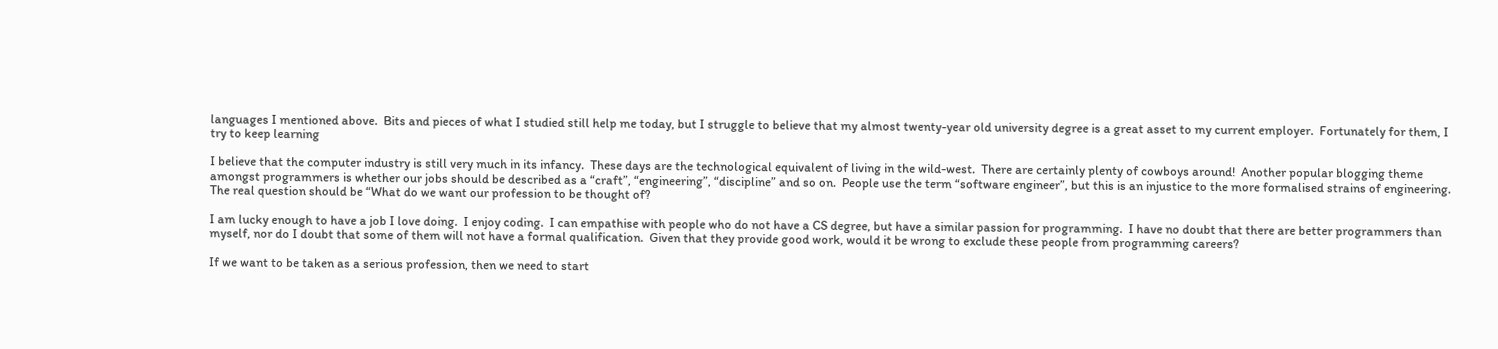languages I mentioned above.  Bits and pieces of what I studied still help me today, but I struggle to believe that my almost twenty-year old university degree is a great asset to my current employer.  Fortunately for them, I try to keep learning

I believe that the computer industry is still very much in its infancy.  These days are the technological equivalent of living in the wild-west.  There are certainly plenty of cowboys around!  Another popular blogging theme amongst programmers is whether our jobs should be described as a “craft”, “engineering”, “discipline” and so on.  People use the term “software engineer”, but this is an injustice to the more formalised strains of engineering.  The real question should be “What do we want our profession to be thought of?

I am lucky enough to have a job I love doing.  I enjoy coding.  I can empathise with people who do not have a CS degree, but have a similar passion for programming.  I have no doubt that there are better programmers than myself, nor do I doubt that some of them will not have a formal qualification.  Given that they provide good work, would it be wrong to exclude these people from programming careers?

If we want to be taken as a serious profession, then we need to start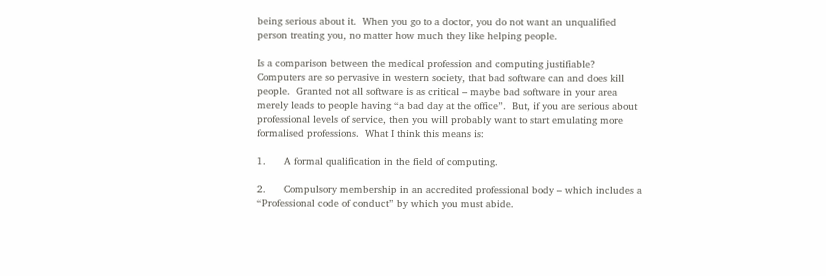being serious about it.  When you go to a doctor, you do not want an unqualified person treating you, no matter how much they like helping people.

Is a comparison between the medical profession and computing justifiable?  Computers are so pervasive in western society, that bad software can and does kill people.  Granted not all software is as critical – maybe bad software in your area merely leads to people having “a bad day at the office”.  But, if you are serious about professional levels of service, then you will probably want to start emulating more formalised professions.  What I think this means is:

1.      A formal qualification in the field of computing.

2.      Compulsory membership in an accredited professional body – which includes a “Professional code of conduct” by which you must abide.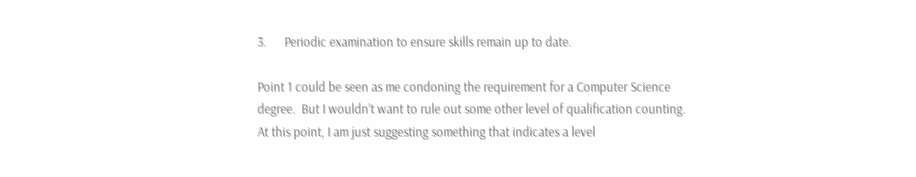3.      Periodic examination to ensure skills remain up to date.

Point 1 could be seen as me condoning the requirement for a Computer Science degree.  But I wouldn’t want to rule out some other level of qualification counting.  At this point, I am just suggesting something that indicates a level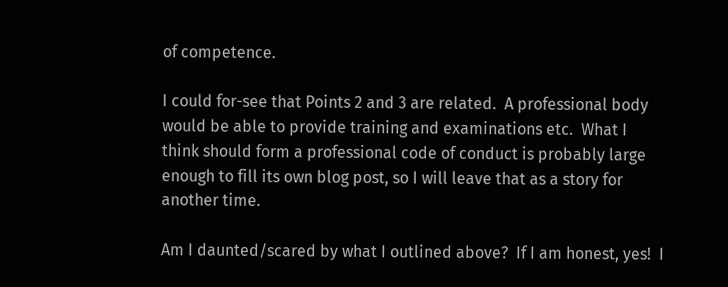of competence.

I could for-see that Points 2 and 3 are related.  A professional body would be able to provide training and examinations etc.  What I think should form a professional code of conduct is probably large enough to fill its own blog post, so I will leave that as a story for another time.

Am I daunted/scared by what I outlined above?  If I am honest, yes!  I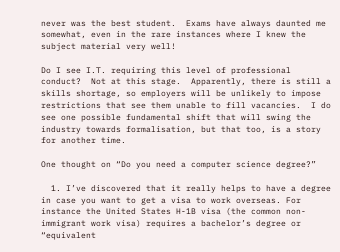never was the best student.  Exams have always daunted me somewhat, even in the rare instances where I knew the subject material very well!

Do I see I.T. requiring this level of professional conduct?  Not at this stage.  Apparently, there is still a skills shortage, so employers will be unlikely to impose restrictions that see them unable to fill vacancies.  I do see one possible fundamental shift that will swing the industry towards formalisation, but that too, is a story for another time.

One thought on “Do you need a computer science degree?”

  1. I’ve discovered that it really helps to have a degree in case you want to get a visa to work overseas. For instance the United States H-1B visa (the common non-immigrant work visa) requires a bachelor’s degree or “equivalent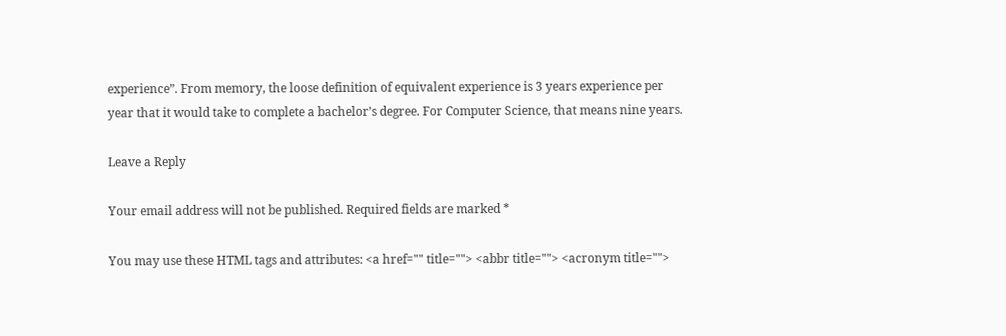experience”. From memory, the loose definition of equivalent experience is 3 years experience per year that it would take to complete a bachelor’s degree. For Computer Science, that means nine years.

Leave a Reply

Your email address will not be published. Required fields are marked *

You may use these HTML tags and attributes: <a href="" title=""> <abbr title=""> <acronym title="">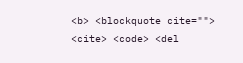<b> <blockquote cite=""> <cite> <code> <del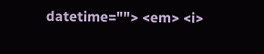datetime=""> <em> <i>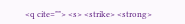<q cite=""> <s> <strike> <strong>